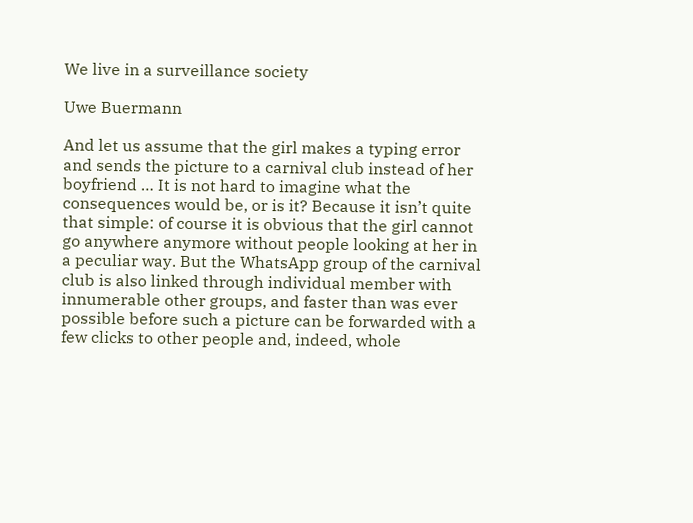We live in a surveillance society

Uwe Buermann

And let us assume that the girl makes a typing error and sends the picture to a carnival club instead of her boyfriend … It is not hard to imagine what the consequences would be, or is it? Because it isn’t quite that simple: of course it is obvious that the girl cannot go anywhere anymore without people looking at her in a peculiar way. But the WhatsApp group of the carnival club is also linked through individual member with innumerable other groups, and faster than was ever possible before such a picture can be forwarded with a few clicks to other people and, indeed, whole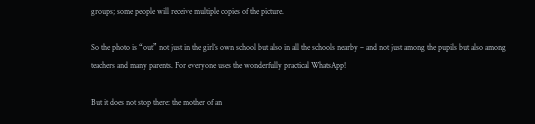groups; some people will receive multiple copies of the picture.

So the photo is “out” not just in the girl’s own school but also in all the schools nearby – and not just among the pupils but also among teachers and many parents. For everyone uses the wonderfully practical WhatsApp!

But it does not stop there: the mother of an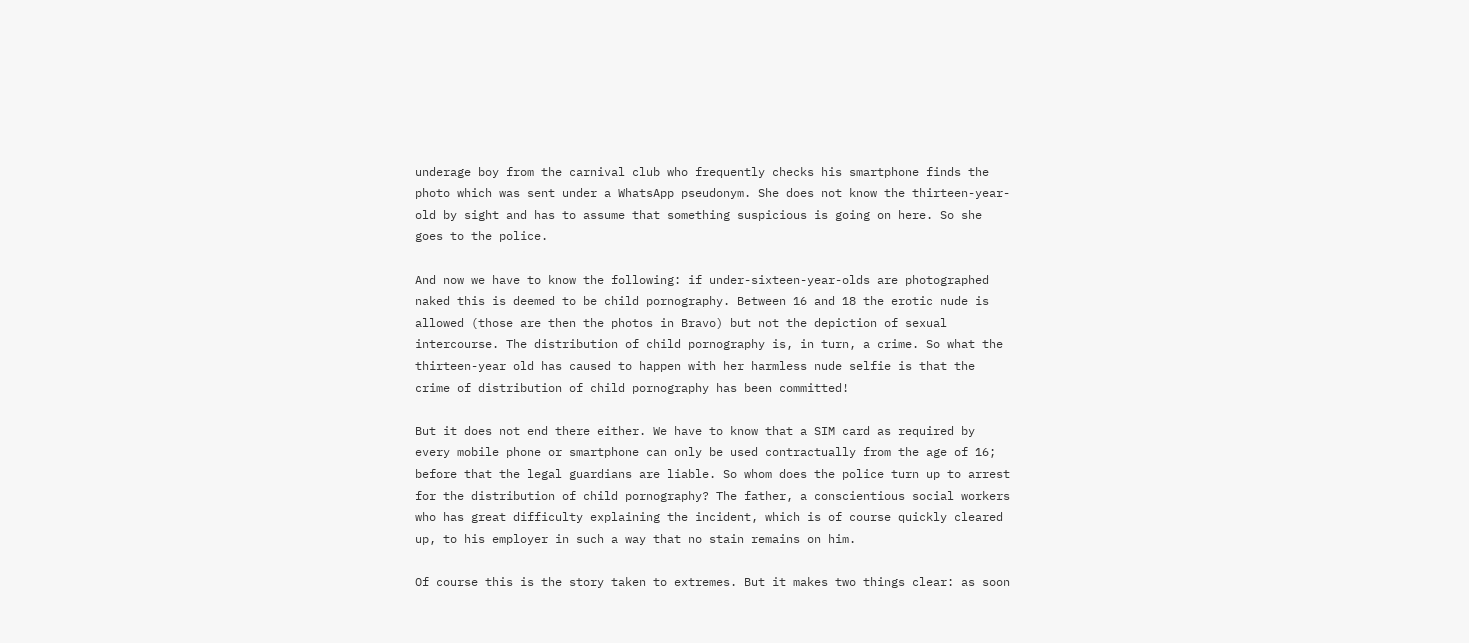underage boy from the carnival club who frequently checks his smartphone finds the photo which was sent under a WhatsApp pseudonym. She does not know the thirteen-year-old by sight and has to assume that something suspicious is going on here. So she goes to the police.

And now we have to know the following: if under-sixteen-year-olds are photographed naked this is deemed to be child pornography. Between 16 and 18 the erotic nude is allowed (those are then the photos in Bravo) but not the depiction of sexual intercourse. The distribution of child pornography is, in turn, a crime. So what the thirteen-year old has caused to happen with her harmless nude selfie is that the crime of distribution of child pornography has been committed!

But it does not end there either. We have to know that a SIM card as required by every mobile phone or smartphone can only be used contractually from the age of 16; before that the legal guardians are liable. So whom does the police turn up to arrest for the distribution of child pornography? The father, a conscientious social workers who has great difficulty explaining the incident, which is of course quickly cleared up, to his employer in such a way that no stain remains on him.

Of course this is the story taken to extremes. But it makes two things clear: as soon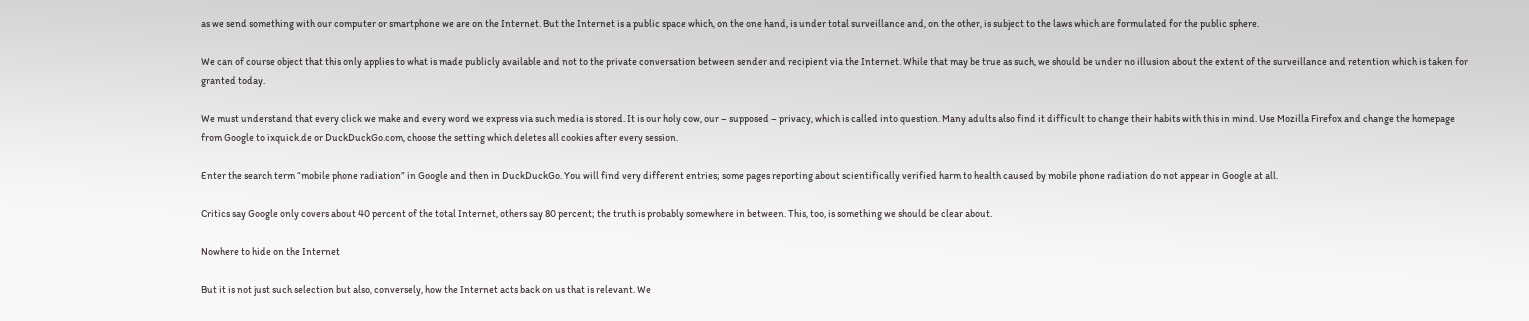as we send something with our computer or smartphone we are on the Internet. But the Internet is a public space which, on the one hand, is under total surveillance and, on the other, is subject to the laws which are formulated for the public sphere.

We can of course object that this only applies to what is made publicly available and not to the private conversation between sender and recipient via the Internet. While that may be true as such, we should be under no illusion about the extent of the surveillance and retention which is taken for granted today.

We must understand that every click we make and every word we express via such media is stored. It is our holy cow, our – supposed – privacy, which is called into question. Many adults also find it difficult to change their habits with this in mind. Use Mozilla Firefox and change the homepage from Google to ixquick.de or DuckDuckGo.com, choose the setting which deletes all cookies after every session.

Enter the search term “mobile phone radiation” in Google and then in DuckDuckGo. You will find very different entries; some pages reporting about scientifically verified harm to health caused by mobile phone radiation do not appear in Google at all.

Critics say Google only covers about 40 percent of the total Internet, others say 80 percent; the truth is probably somewhere in between. This, too, is something we should be clear about.

Nowhere to hide on the Internet

But it is not just such selection but also, conversely, how the Internet acts back on us that is relevant. We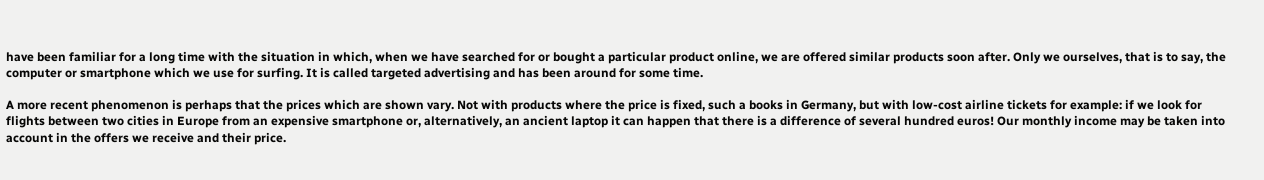have been familiar for a long time with the situation in which, when we have searched for or bought a particular product online, we are offered similar products soon after. Only we ourselves, that is to say, the computer or smartphone which we use for surfing. It is called targeted advertising and has been around for some time.

A more recent phenomenon is perhaps that the prices which are shown vary. Not with products where the price is fixed, such a books in Germany, but with low-cost airline tickets for example: if we look for flights between two cities in Europe from an expensive smartphone or, alternatively, an ancient laptop it can happen that there is a difference of several hundred euros! Our monthly income may be taken into account in the offers we receive and their price.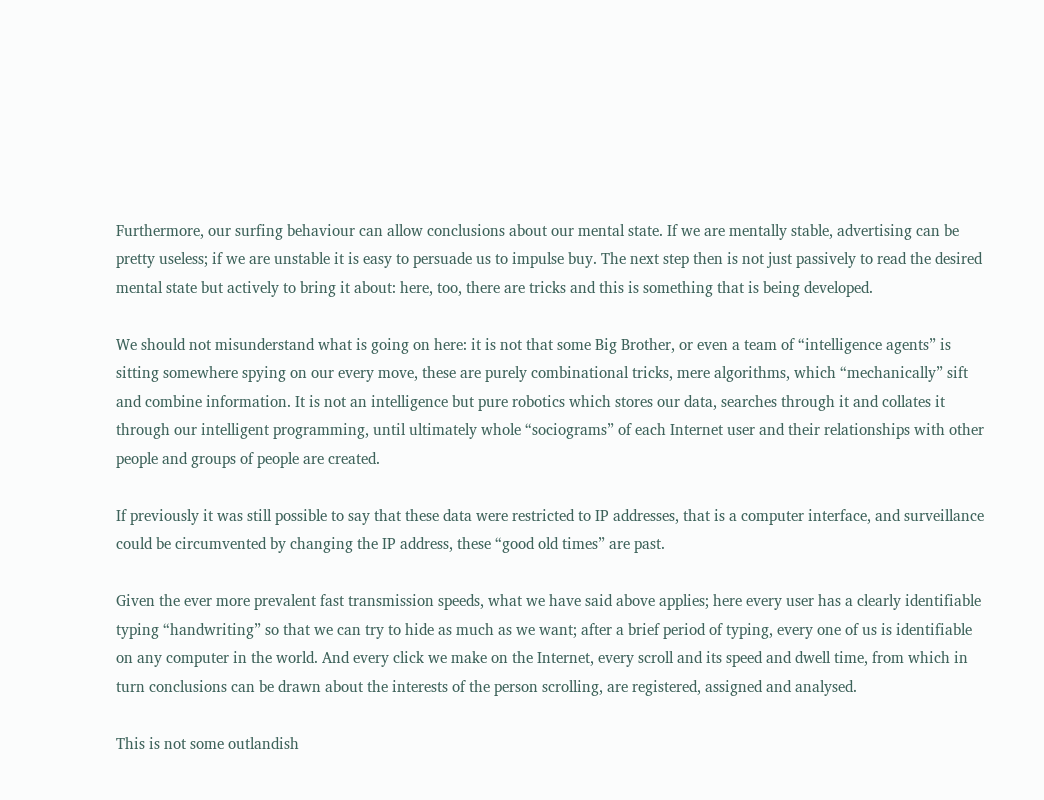Furthermore, our surfing behaviour can allow conclusions about our mental state. If we are mentally stable, advertising can be pretty useless; if we are unstable it is easy to persuade us to impulse buy. The next step then is not just passively to read the desired mental state but actively to bring it about: here, too, there are tricks and this is something that is being developed.

We should not misunderstand what is going on here: it is not that some Big Brother, or even a team of “intelligence agents” is sitting somewhere spying on our every move, these are purely combinational tricks, mere algorithms, which “mechanically” sift and combine information. It is not an intelligence but pure robotics which stores our data, searches through it and collates it through our intelligent programming, until ultimately whole “sociograms” of each Internet user and their relationships with other people and groups of people are created.

If previously it was still possible to say that these data were restricted to IP addresses, that is a computer interface, and surveillance could be circumvented by changing the IP address, these “good old times” are past.

Given the ever more prevalent fast transmission speeds, what we have said above applies; here every user has a clearly identifiable typing “handwriting” so that we can try to hide as much as we want; after a brief period of typing, every one of us is identifiable on any computer in the world. And every click we make on the Internet, every scroll and its speed and dwell time, from which in turn conclusions can be drawn about the interests of the person scrolling, are registered, assigned and analysed.

This is not some outlandish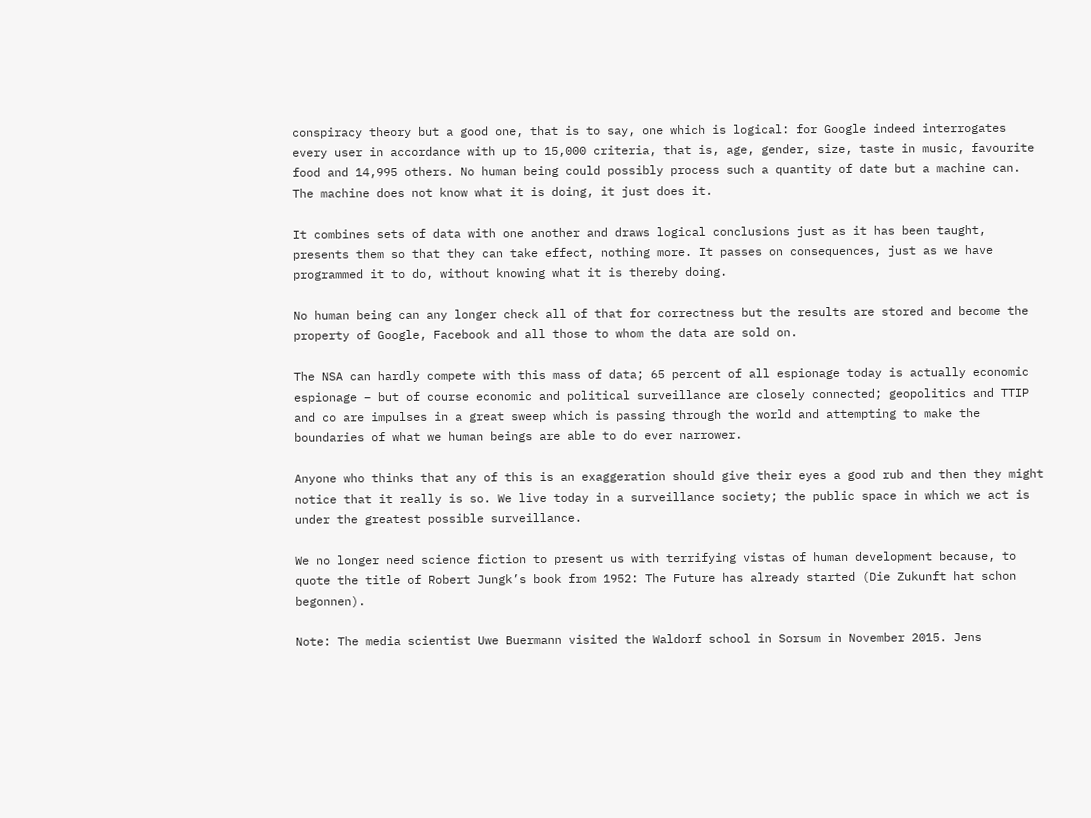conspiracy theory but a good one, that is to say, one which is logical: for Google indeed interrogates every user in accordance with up to 15,000 criteria, that is, age, gender, size, taste in music, favourite food and 14,995 others. No human being could possibly process such a quantity of date but a machine can. The machine does not know what it is doing, it just does it.

It combines sets of data with one another and draws logical conclusions just as it has been taught, presents them so that they can take effect, nothing more. It passes on consequences, just as we have programmed it to do, without knowing what it is thereby doing.

No human being can any longer check all of that for correctness but the results are stored and become the property of Google, Facebook and all those to whom the data are sold on.

The NSA can hardly compete with this mass of data; 65 percent of all espionage today is actually economic espionage – but of course economic and political surveillance are closely connected; geopolitics and TTIP and co are impulses in a great sweep which is passing through the world and attempting to make the boundaries of what we human beings are able to do ever narrower.

Anyone who thinks that any of this is an exaggeration should give their eyes a good rub and then they might notice that it really is so. We live today in a surveillance society; the public space in which we act is under the greatest possible surveillance.

We no longer need science fiction to present us with terrifying vistas of human development because, to quote the title of Robert Jungk’s book from 1952: The Future has already started (Die Zukunft hat schon begonnen).

Note: The media scientist Uwe Buermann visited the Waldorf school in Sorsum in November 2015. Jens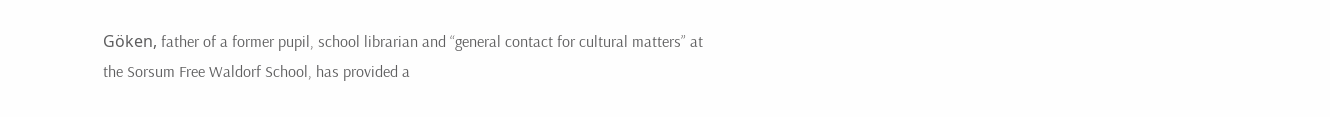Göken, father of a former pupil, school librarian and “general contact for cultural matters” at the Sorsum Free Waldorf School, has provided a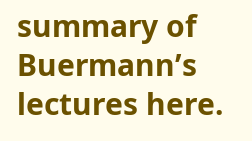summary of Buermann’s lectures here.